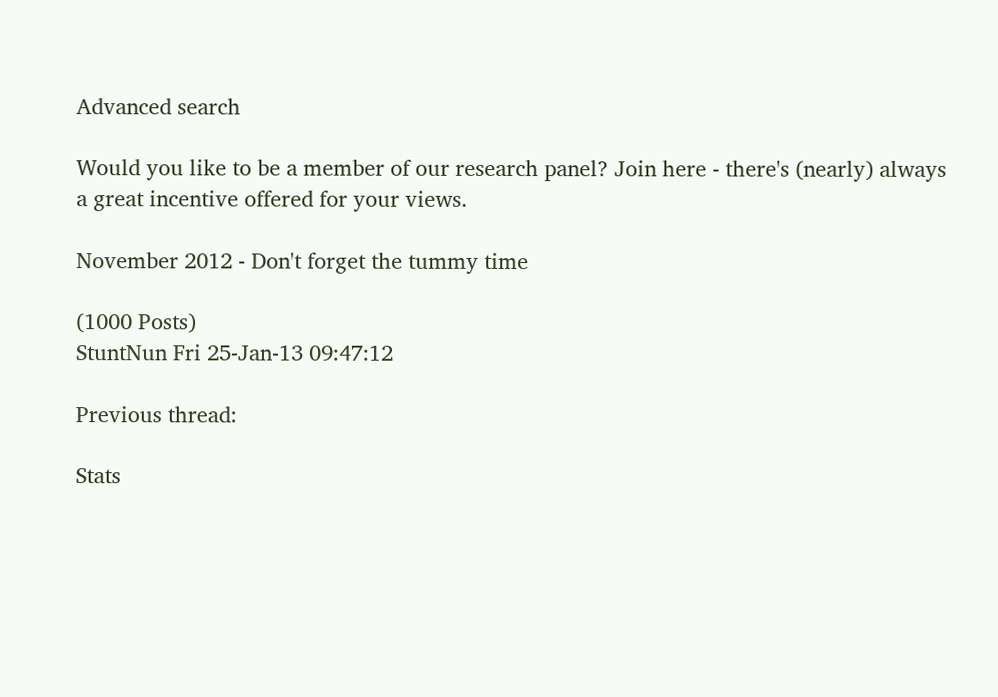Advanced search

Would you like to be a member of our research panel? Join here - there's (nearly) always a great incentive offered for your views.

November 2012 - Don't forget the tummy time

(1000 Posts)
StuntNun Fri 25-Jan-13 09:47:12

Previous thread:

Stats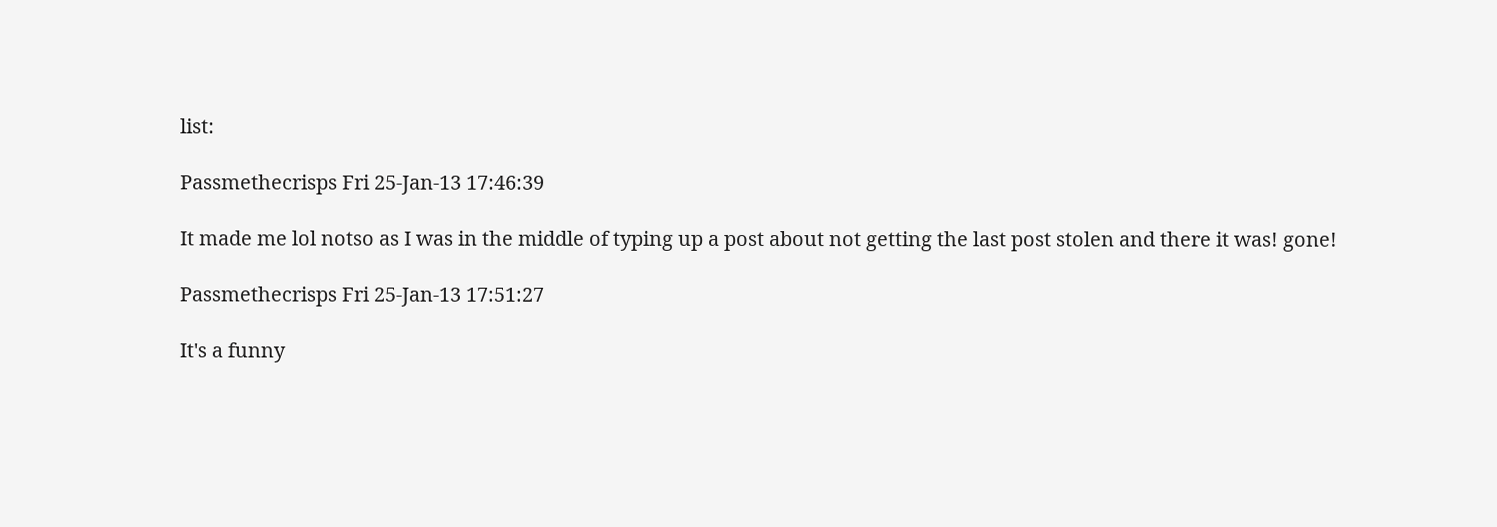list:

Passmethecrisps Fri 25-Jan-13 17:46:39

It made me lol notso as I was in the middle of typing up a post about not getting the last post stolen and there it was! gone!

Passmethecrisps Fri 25-Jan-13 17:51:27

It's a funny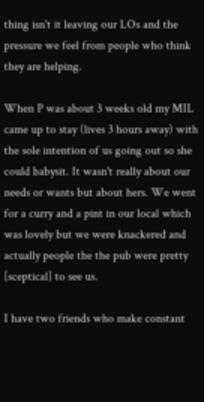thing isn't it leaving our LOs and the pressure we feel from people who think they are helping.

When P was about 3 weeks old my MIL came up to stay (lives 3 hours away) with the sole intention of us going out so she could babysit. It wasn't really about our needs or wants but about hers. We went for a curry and a pint in our local which was lovely but we were knackered and actually people the the pub were pretty [sceptical] to see us.

I have two friends who make constant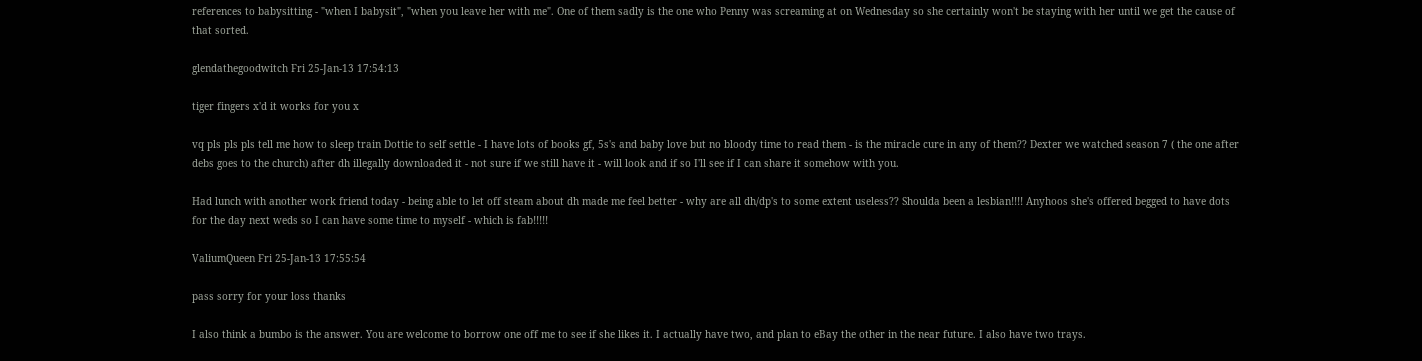references to babysitting - "when I babysit", "when you leave her with me". One of them sadly is the one who Penny was screaming at on Wednesday so she certainly won't be staying with her until we get the cause of that sorted.

glendathegoodwitch Fri 25-Jan-13 17:54:13

tiger fingers x'd it works for you x

vq pls pls pls tell me how to sleep train Dottie to self settle - I have lots of books gf, 5s's and baby love but no bloody time to read them - is the miracle cure in any of them?? Dexter we watched season 7 ( the one after debs goes to the church) after dh illegally downloaded it - not sure if we still have it - will look and if so I'll see if I can share it somehow with you.

Had lunch with another work friend today - being able to let off steam about dh made me feel better - why are all dh/dp's to some extent useless?? Shoulda been a lesbian!!!! Anyhoos she's offered begged to have dots for the day next weds so I can have some time to myself - which is fab!!!!!

ValiumQueen Fri 25-Jan-13 17:55:54

pass sorry for your loss thanks

I also think a bumbo is the answer. You are welcome to borrow one off me to see if she likes it. I actually have two, and plan to eBay the other in the near future. I also have two trays.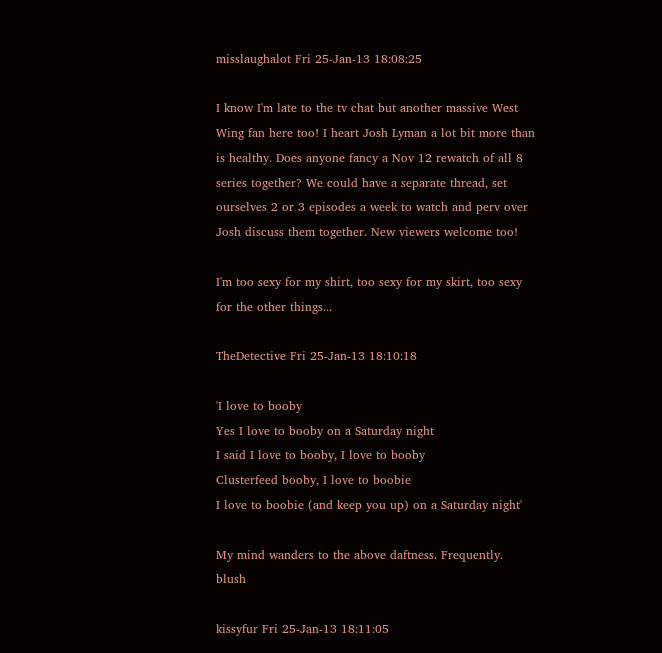misslaughalot Fri 25-Jan-13 18:08:25

I know I'm late to the tv chat but another massive West Wing fan here too! I heart Josh Lyman a lot bit more than is healthy. Does anyone fancy a Nov 12 rewatch of all 8 series together? We could have a separate thread, set ourselves 2 or 3 episodes a week to watch and perv over Josh discuss them together. New viewers welcome too!

I'm too sexy for my shirt, too sexy for my skirt, too sexy for the other things...

TheDetective Fri 25-Jan-13 18:10:18

'I love to booby
Yes I love to booby on a Saturday night
I said I love to booby, I love to booby
Clusterfeed booby, I love to boobie
I love to boobie (and keep you up) on a Saturday night'

My mind wanders to the above daftness. Frequently. blush

kissyfur Fri 25-Jan-13 18:11:05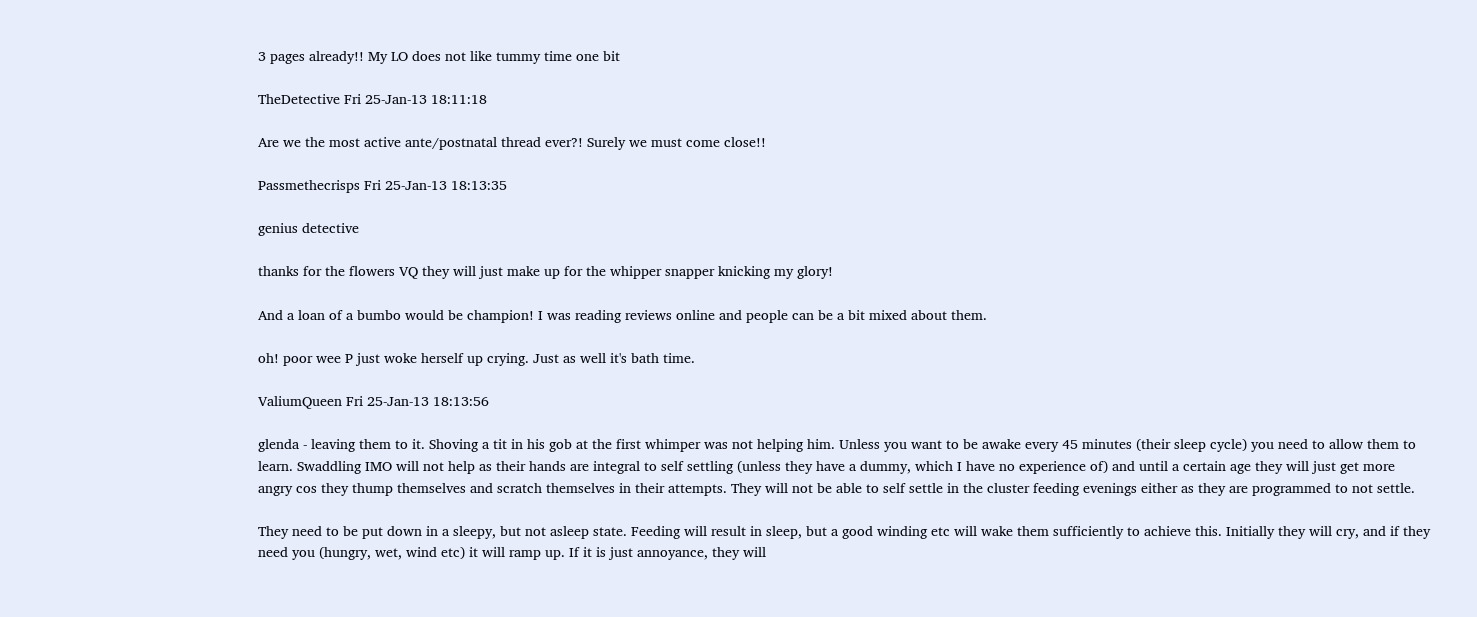3 pages already!! My LO does not like tummy time one bit

TheDetective Fri 25-Jan-13 18:11:18

Are we the most active ante/postnatal thread ever?! Surely we must come close!!

Passmethecrisps Fri 25-Jan-13 18:13:35

genius detective

thanks for the flowers VQ they will just make up for the whipper snapper knicking my glory!

And a loan of a bumbo would be champion! I was reading reviews online and people can be a bit mixed about them.

oh! poor wee P just woke herself up crying. Just as well it's bath time.

ValiumQueen Fri 25-Jan-13 18:13:56

glenda - leaving them to it. Shoving a tit in his gob at the first whimper was not helping him. Unless you want to be awake every 45 minutes (their sleep cycle) you need to allow them to learn. Swaddling IMO will not help as their hands are integral to self settling (unless they have a dummy, which I have no experience of) and until a certain age they will just get more angry cos they thump themselves and scratch themselves in their attempts. They will not be able to self settle in the cluster feeding evenings either as they are programmed to not settle.

They need to be put down in a sleepy, but not asleep state. Feeding will result in sleep, but a good winding etc will wake them sufficiently to achieve this. Initially they will cry, and if they need you (hungry, wet, wind etc) it will ramp up. If it is just annoyance, they will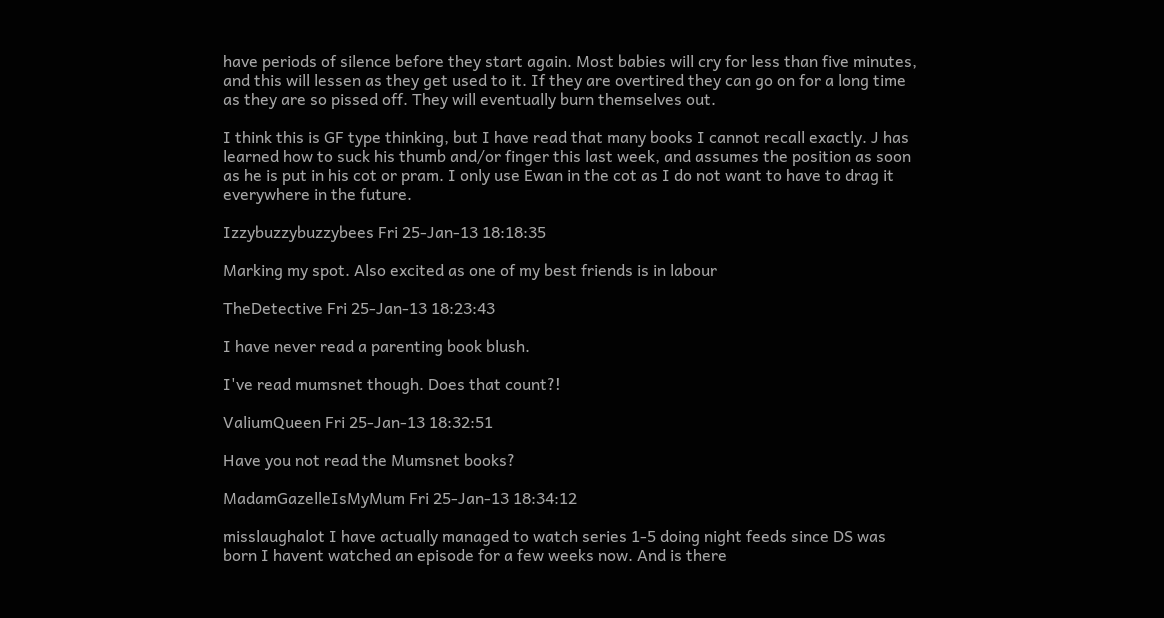have periods of silence before they start again. Most babies will cry for less than five minutes, and this will lessen as they get used to it. If they are overtired they can go on for a long time as they are so pissed off. They will eventually burn themselves out.

I think this is GF type thinking, but I have read that many books I cannot recall exactly. J has learned how to suck his thumb and/or finger this last week, and assumes the position as soon as he is put in his cot or pram. I only use Ewan in the cot as I do not want to have to drag it everywhere in the future.

Izzybuzzybuzzybees Fri 25-Jan-13 18:18:35

Marking my spot. Also excited as one of my best friends is in labour

TheDetective Fri 25-Jan-13 18:23:43

I have never read a parenting book blush.

I've read mumsnet though. Does that count?!

ValiumQueen Fri 25-Jan-13 18:32:51

Have you not read the Mumsnet books?

MadamGazelleIsMyMum Fri 25-Jan-13 18:34:12

misslaughalot I have actually managed to watch series 1-5 doing night feeds since DS was born I havent watched an episode for a few weeks now. And is there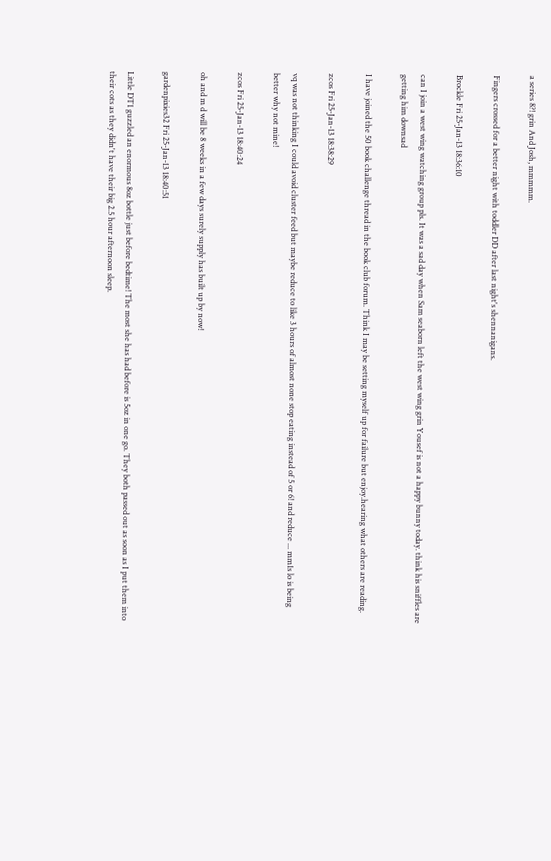a series 8?! grin And Josh, mmmmm.

Fingers crossed for a better night with toddler DD after last night's shennanigans.

Brockle Fri 25-Jan-13 18:36:10

can I join a west wing watching group pls. It was a sad day when Sam seaborn left the west wing grin Yousef is not a happy bunny today. think his sniffles are getting him downsad

I have joined the 50 book challenge thread in the book club forum. Think I may be setting myself up for failure but enjoy.hearing what others are reading.

zcos Fri 25-Jan-13 18:38:29

vq was not thinking I could avoid cluster feed but maybe reduce to like 3 hours of almost none stop eating instead of 5 or 6! and reduce ... mm1s lo is being better why not mine!

zcos Fri 25-Jan-13 18:40:24

oh and m d will be 8 weeks in a few days surely supply has built up by now!

gardenpixies32 Fri 25-Jan-13 18:40:51

Little DT1 guzzled an enormous 8oz bottle just before bedtime! The most she has had before is 5oz in one go. They both passed out as soon as I put them into their cots as they didn't have their big 2.5 hour afternoon sleep.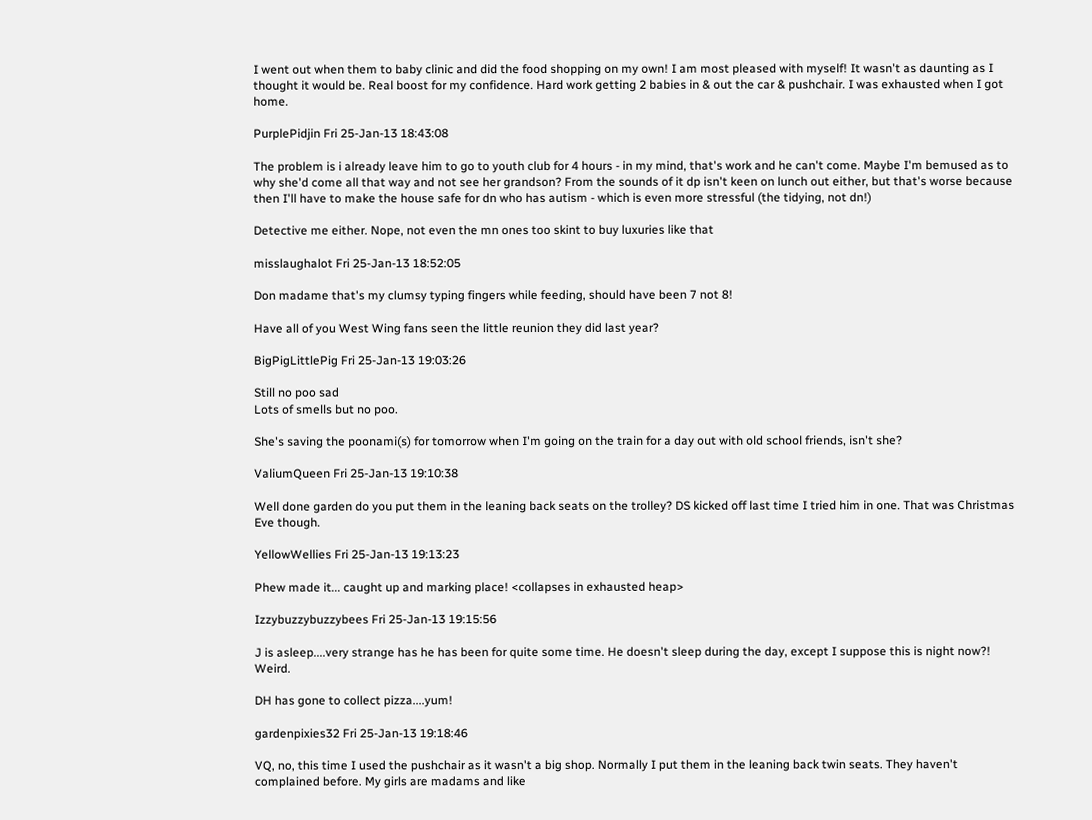I went out when them to baby clinic and did the food shopping on my own! I am most pleased with myself! It wasn't as daunting as I thought it would be. Real boost for my confidence. Hard work getting 2 babies in & out the car & pushchair. I was exhausted when I got home.

PurplePidjin Fri 25-Jan-13 18:43:08

The problem is i already leave him to go to youth club for 4 hours - in my mind, that's work and he can't come. Maybe I'm bemused as to why she'd come all that way and not see her grandson? From the sounds of it dp isn't keen on lunch out either, but that's worse because then I'll have to make the house safe for dn who has autism - which is even more stressful (the tidying, not dn!)

Detective me either. Nope, not even the mn ones too skint to buy luxuries like that

misslaughalot Fri 25-Jan-13 18:52:05

Don madame that's my clumsy typing fingers while feeding, should have been 7 not 8!

Have all of you West Wing fans seen the little reunion they did last year?

BigPigLittlePig Fri 25-Jan-13 19:03:26

Still no poo sad
Lots of smells but no poo.

She's saving the poonami(s) for tomorrow when I'm going on the train for a day out with old school friends, isn't she?

ValiumQueen Fri 25-Jan-13 19:10:38

Well done garden do you put them in the leaning back seats on the trolley? DS kicked off last time I tried him in one. That was Christmas Eve though.

YellowWellies Fri 25-Jan-13 19:13:23

Phew made it... caught up and marking place! <collapses in exhausted heap>

Izzybuzzybuzzybees Fri 25-Jan-13 19:15:56

J is asleep....very strange has he has been for quite some time. He doesn't sleep during the day, except I suppose this is night now?! Weird.

DH has gone to collect pizza....yum!

gardenpixies32 Fri 25-Jan-13 19:18:46

VQ, no, this time I used the pushchair as it wasn't a big shop. Normally I put them in the leaning back twin seats. They haven't complained before. My girls are madams and like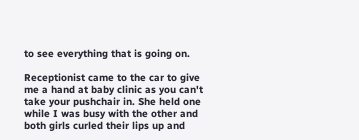to see everything that is going on.

Receptionist came to the car to give me a hand at baby clinic as you can't take your pushchair in. She held one while I was busy with the other and both girls curled their lips up and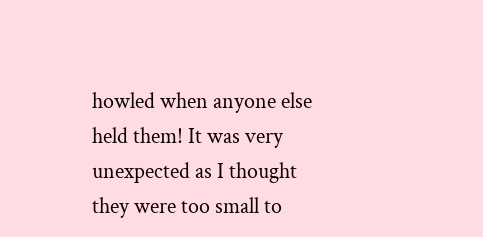howled when anyone else held them! It was very unexpected as I thought they were too small to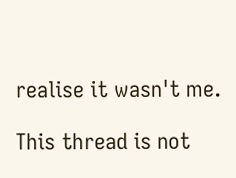realise it wasn't me.

This thread is not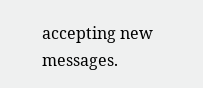accepting new messages.